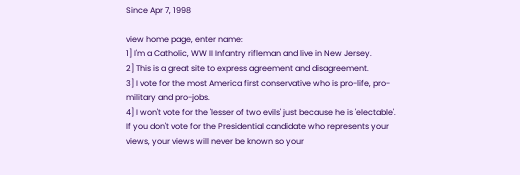Since Apr 7, 1998

view home page, enter name:
1] I'm a Catholic, WW II Infantry rifleman and live in New Jersey.
2] This is a great site to express agreement and disagreement.
3] I vote for the most America first conservative who is pro-life, pro-military and pro-jobs.
4] I won't vote for the 'lesser of two evils' just because he is 'electable'. If you don't vote for the Presidential candidate who represents your views, your views will never be known so your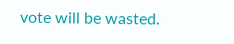vote will be wasted.